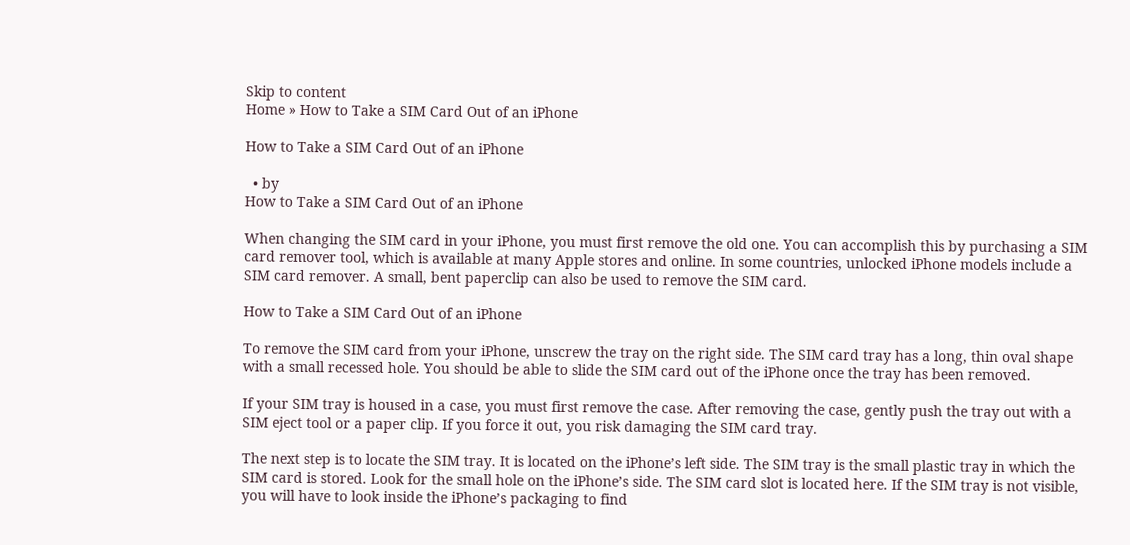Skip to content
Home » How to Take a SIM Card Out of an iPhone

How to Take a SIM Card Out of an iPhone

  • by
How to Take a SIM Card Out of an iPhone

When changing the SIM card in your iPhone, you must first remove the old one. You can accomplish this by purchasing a SIM card remover tool, which is available at many Apple stores and online. In some countries, unlocked iPhone models include a SIM card remover. A small, bent paperclip can also be used to remove the SIM card.

How to Take a SIM Card Out of an iPhone

To remove the SIM card from your iPhone, unscrew the tray on the right side. The SIM card tray has a long, thin oval shape with a small recessed hole. You should be able to slide the SIM card out of the iPhone once the tray has been removed.

If your SIM tray is housed in a case, you must first remove the case. After removing the case, gently push the tray out with a SIM eject tool or a paper clip. If you force it out, you risk damaging the SIM card tray.

The next step is to locate the SIM tray. It is located on the iPhone’s left side. The SIM tray is the small plastic tray in which the SIM card is stored. Look for the small hole on the iPhone’s side. The SIM card slot is located here. If the SIM tray is not visible, you will have to look inside the iPhone’s packaging to find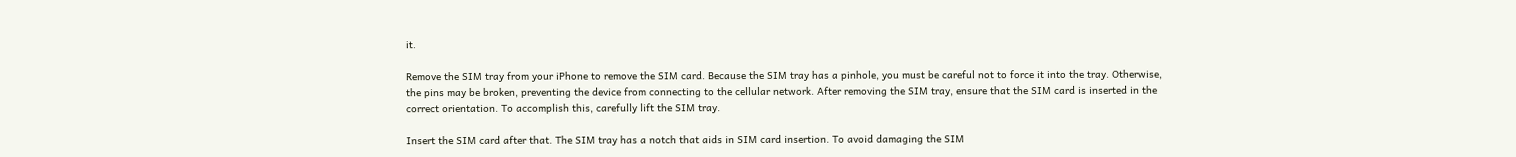it.

Remove the SIM tray from your iPhone to remove the SIM card. Because the SIM tray has a pinhole, you must be careful not to force it into the tray. Otherwise, the pins may be broken, preventing the device from connecting to the cellular network. After removing the SIM tray, ensure that the SIM card is inserted in the correct orientation. To accomplish this, carefully lift the SIM tray.

Insert the SIM card after that. The SIM tray has a notch that aids in SIM card insertion. To avoid damaging the SIM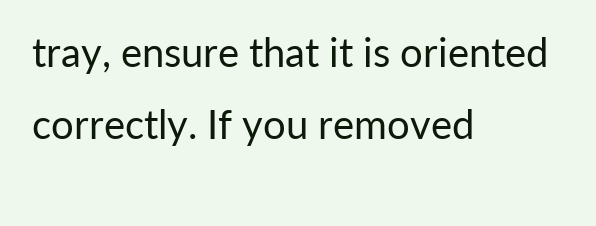tray, ensure that it is oriented correctly. If you removed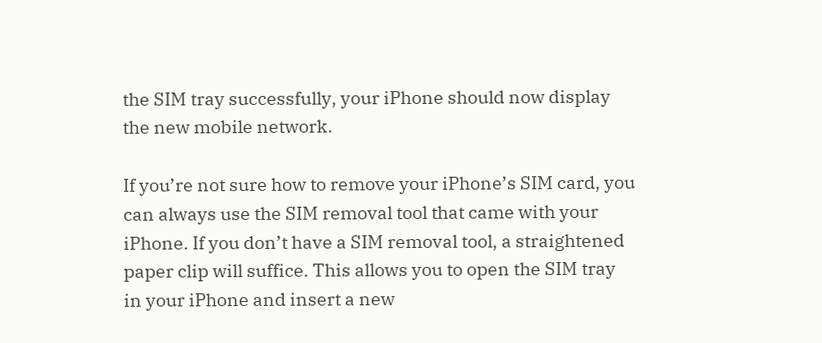the SIM tray successfully, your iPhone should now display the new mobile network.

If you’re not sure how to remove your iPhone’s SIM card, you can always use the SIM removal tool that came with your iPhone. If you don’t have a SIM removal tool, a straightened paper clip will suffice. This allows you to open the SIM tray in your iPhone and insert a new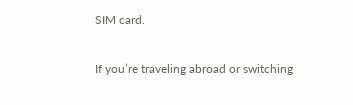SIM card.

If you’re traveling abroad or switching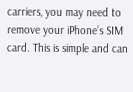carriers, you may need to remove your iPhone’s SIM card. This is simple and can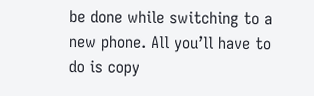be done while switching to a new phone. All you’ll have to do is copy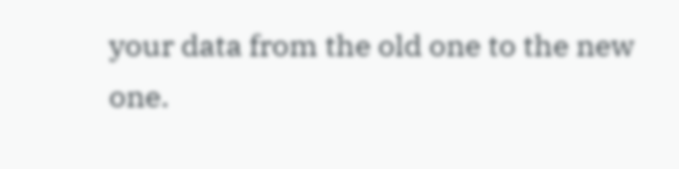your data from the old one to the new one.